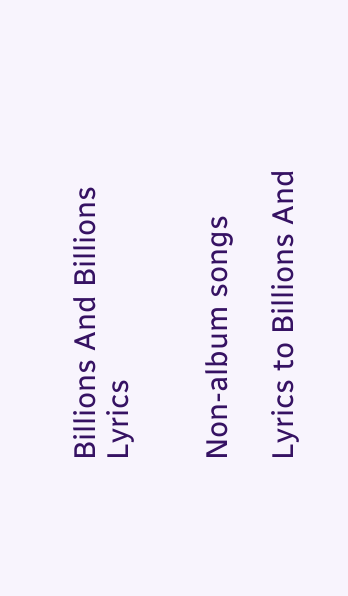Billions And Billions Lyrics


Non-album songs

Lyrics to Billions And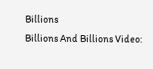Billions
Billions And Billions Video: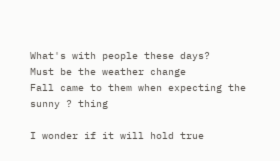What's with people these days?
Must be the weather change
Fall came to them when expecting the sunny ? thing

I wonder if it will hold true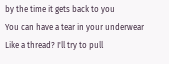by the time it gets back to you
You can have a tear in your underwear
Like a thread? I'll try to pull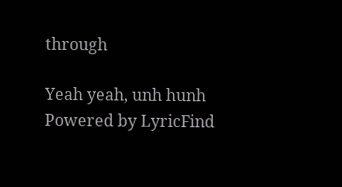through

Yeah yeah, unh hunh
Powered by LyricFind